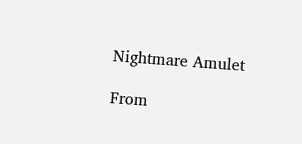Nightmare Amulet

From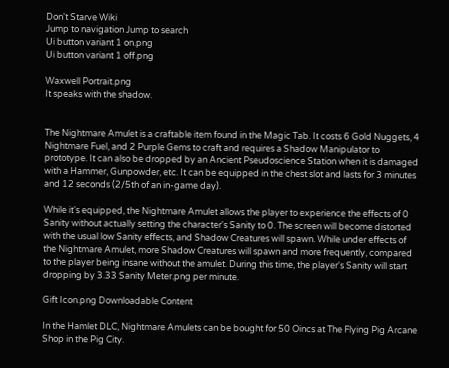Don't Starve Wiki
Jump to navigation Jump to search
Ui button variant 1 on.png
Ui button variant 1 off.png

Waxwell Portrait.png
It speaks with the shadow.


The Nightmare Amulet is a craftable item found in the Magic Tab. It costs 6 Gold Nuggets, 4 Nightmare Fuel, and 2 Purple Gems to craft and requires a Shadow Manipulator to prototype. It can also be dropped by an Ancient Pseudoscience Station when it is damaged with a Hammer, Gunpowder, etc. It can be equipped in the chest slot and lasts for 3 minutes and 12 seconds (2/5th of an in-game day).

While it's equipped, the Nightmare Amulet allows the player to experience the effects of 0 Sanity without actually setting the character's Sanity to 0. The screen will become distorted with the usual low Sanity effects, and Shadow Creatures will spawn. While under effects of the Nightmare Amulet, more Shadow Creatures will spawn and more frequently, compared to the player being insane without the amulet. During this time, the player's Sanity will start dropping by 3.33 Sanity Meter.png per minute.

Gift Icon.png Downloadable Content

In the Hamlet DLC, Nightmare Amulets can be bought for 50 Oincs at The Flying Pig Arcane Shop in the Pig City.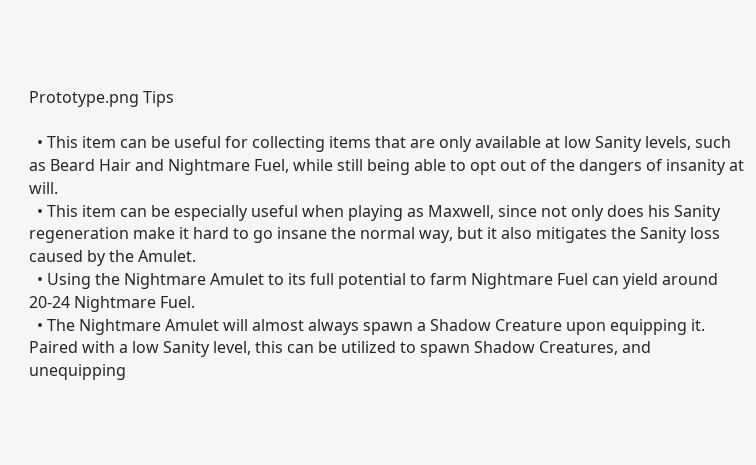Prototype.png Tips

  • This item can be useful for collecting items that are only available at low Sanity levels, such as Beard Hair and Nightmare Fuel, while still being able to opt out of the dangers of insanity at will.
  • This item can be especially useful when playing as Maxwell, since not only does his Sanity regeneration make it hard to go insane the normal way, but it also mitigates the Sanity loss caused by the Amulet.
  • Using the Nightmare Amulet to its full potential to farm Nightmare Fuel can yield around 20-24 Nightmare Fuel.
  • The Nightmare Amulet will almost always spawn a Shadow Creature upon equipping it. Paired with a low Sanity level, this can be utilized to spawn Shadow Creatures, and unequipping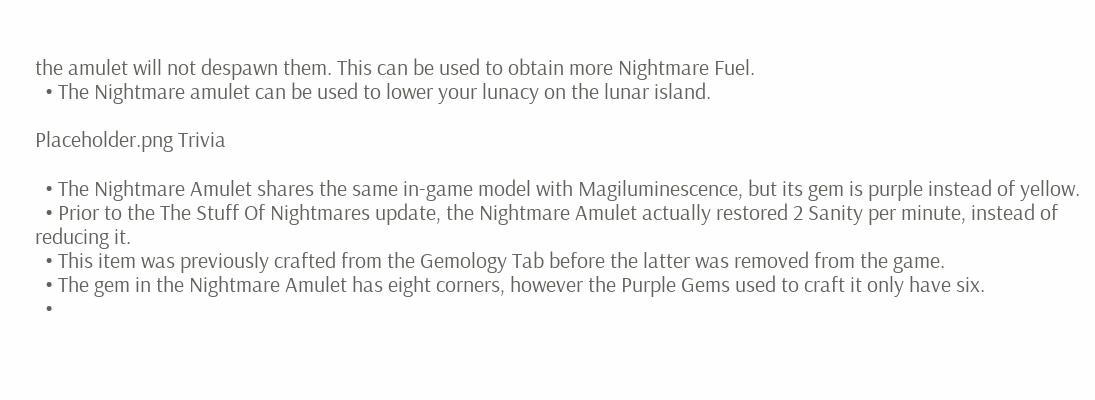the amulet will not despawn them. This can be used to obtain more Nightmare Fuel.
  • The Nightmare amulet can be used to lower your lunacy on the lunar island.

Placeholder.png Trivia

  • The Nightmare Amulet shares the same in-game model with Magiluminescence, but its gem is purple instead of yellow.
  • Prior to the The Stuff Of Nightmares update, the Nightmare Amulet actually restored 2 Sanity per minute, instead of reducing it.
  • This item was previously crafted from the Gemology Tab before the latter was removed from the game.
  • The gem in the Nightmare Amulet has eight corners, however the Purple Gems used to craft it only have six.
  •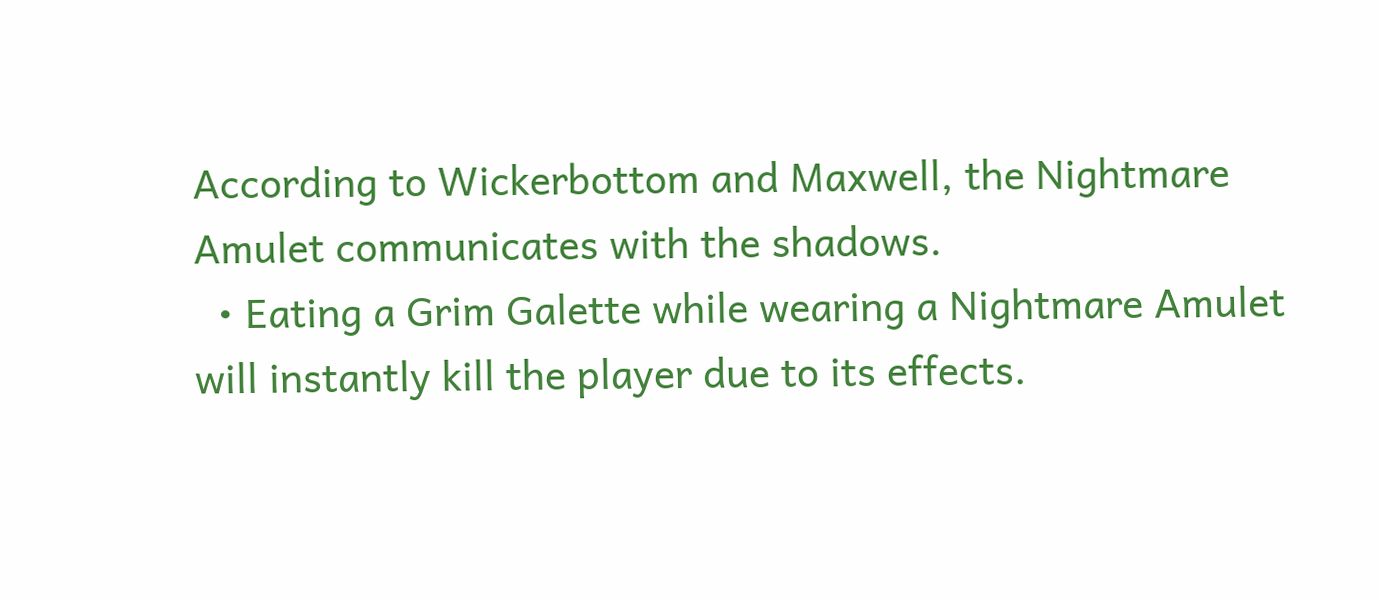According to Wickerbottom and Maxwell, the Nightmare Amulet communicates with the shadows.
  • Eating a Grim Galette while wearing a Nightmare Amulet will instantly kill the player due to its effects.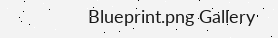Blueprint.png Gallery